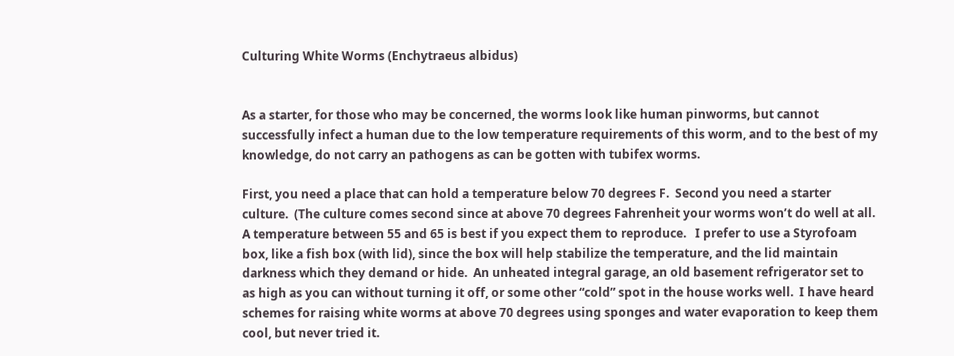Culturing White Worms (Enchytraeus albidus)


As a starter, for those who may be concerned, the worms look like human pinworms, but cannot successfully infect a human due to the low temperature requirements of this worm, and to the best of my knowledge, do not carry an pathogens as can be gotten with tubifex worms.

First, you need a place that can hold a temperature below 70 degrees F.  Second you need a starter culture.  (The culture comes second since at above 70 degrees Fahrenheit your worms won’t do well at all.  A temperature between 55 and 65 is best if you expect them to reproduce.   I prefer to use a Styrofoam box, like a fish box (with lid), since the box will help stabilize the temperature, and the lid maintain darkness which they demand or hide.  An unheated integral garage, an old basement refrigerator set to as high as you can without turning it off, or some other “cold” spot in the house works well.  I have heard schemes for raising white worms at above 70 degrees using sponges and water evaporation to keep them cool, but never tried it.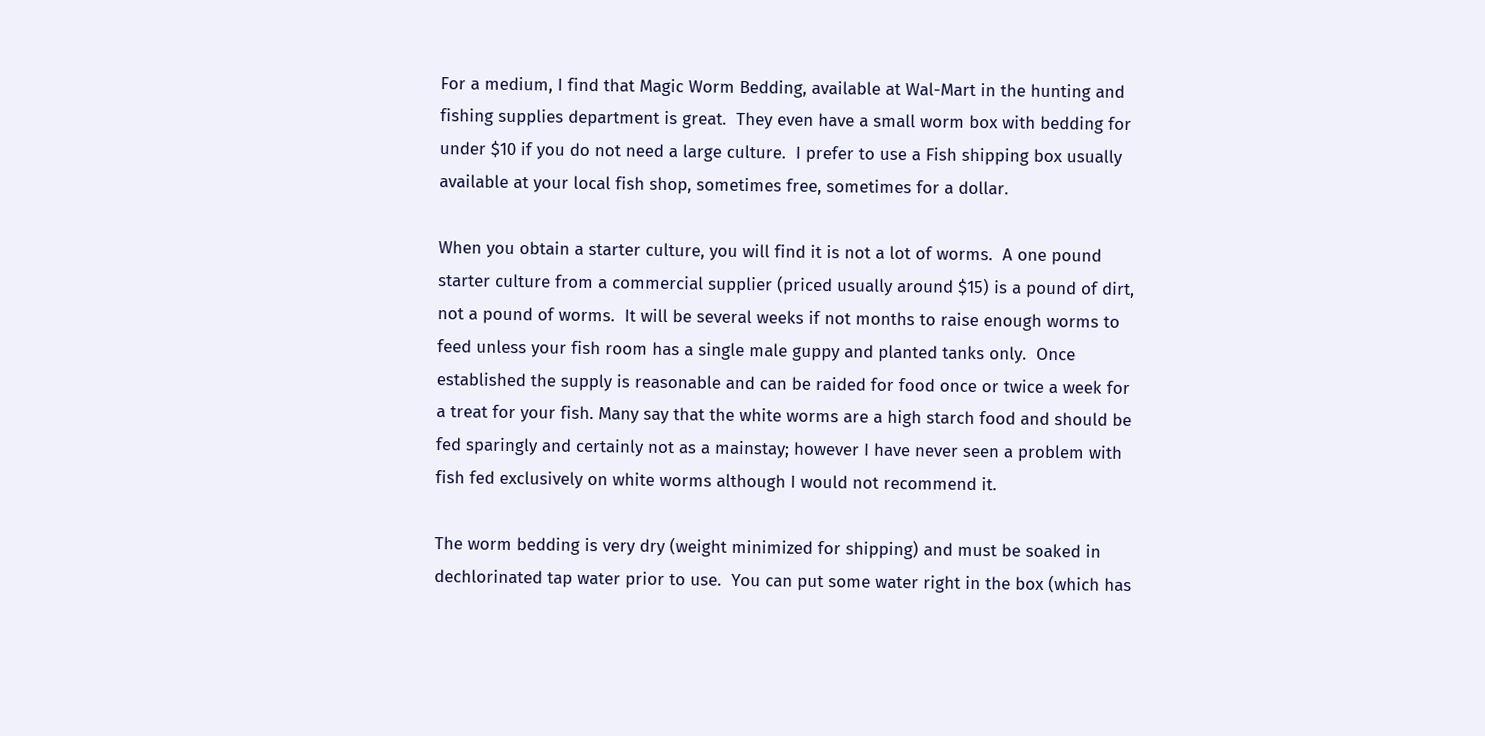For a medium, I find that Magic Worm Bedding, available at Wal-Mart in the hunting and fishing supplies department is great.  They even have a small worm box with bedding for under $10 if you do not need a large culture.  I prefer to use a Fish shipping box usually available at your local fish shop, sometimes free, sometimes for a dollar.

When you obtain a starter culture, you will find it is not a lot of worms.  A one pound starter culture from a commercial supplier (priced usually around $15) is a pound of dirt, not a pound of worms.  It will be several weeks if not months to raise enough worms to feed unless your fish room has a single male guppy and planted tanks only.  Once established the supply is reasonable and can be raided for food once or twice a week for a treat for your fish. Many say that the white worms are a high starch food and should be fed sparingly and certainly not as a mainstay; however I have never seen a problem with fish fed exclusively on white worms although I would not recommend it.

The worm bedding is very dry (weight minimized for shipping) and must be soaked in dechlorinated tap water prior to use.  You can put some water right in the box (which has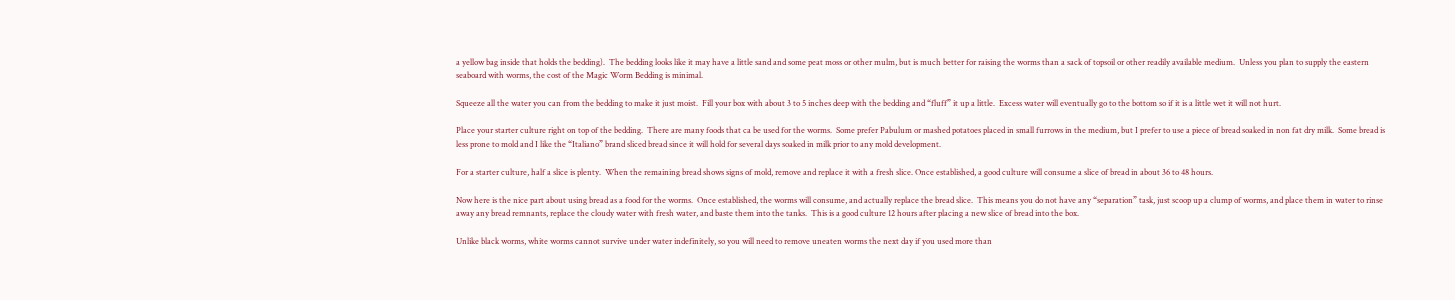a yellow bag inside that holds the bedding).  The bedding looks like it may have a little sand and some peat moss or other mulm, but is much better for raising the worms than a sack of topsoil or other readily available medium.  Unless you plan to supply the eastern seaboard with worms, the cost of the Magic Worm Bedding is minimal.

Squeeze all the water you can from the bedding to make it just moist.  Fill your box with about 3 to 5 inches deep with the bedding and “fluff” it up a little.  Excess water will eventually go to the bottom so if it is a little wet it will not hurt.

Place your starter culture right on top of the bedding.  There are many foods that ca be used for the worms.  Some prefer Pabulum or mashed potatoes placed in small furrows in the medium, but I prefer to use a piece of bread soaked in non fat dry milk.  Some bread is less prone to mold and I like the “Italiano” brand sliced bread since it will hold for several days soaked in milk prior to any mold development.

For a starter culture, half a slice is plenty.  When the remaining bread shows signs of mold, remove and replace it with a fresh slice. Once established, a good culture will consume a slice of bread in about 36 to 48 hours.

Now here is the nice part about using bread as a food for the worms.  Once established, the worms will consume, and actually replace the bread slice.  This means you do not have any “separation” task, just scoop up a clump of worms, and place them in water to rinse away any bread remnants, replace the cloudy water with fresh water, and baste them into the tanks.  This is a good culture 12 hours after placing a new slice of bread into the box.

Unlike black worms, white worms cannot survive under water indefinitely, so you will need to remove uneaten worms the next day if you used more than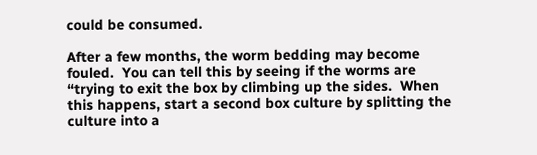could be consumed.

After a few months, the worm bedding may become fouled.  You can tell this by seeing if the worms are “trying to exit the box by climbing up the sides.  When this happens, start a second box culture by splitting the culture into a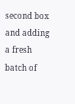second box and adding a fresh batch of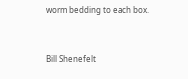worm bedding to each box.


Bill Shenefelt